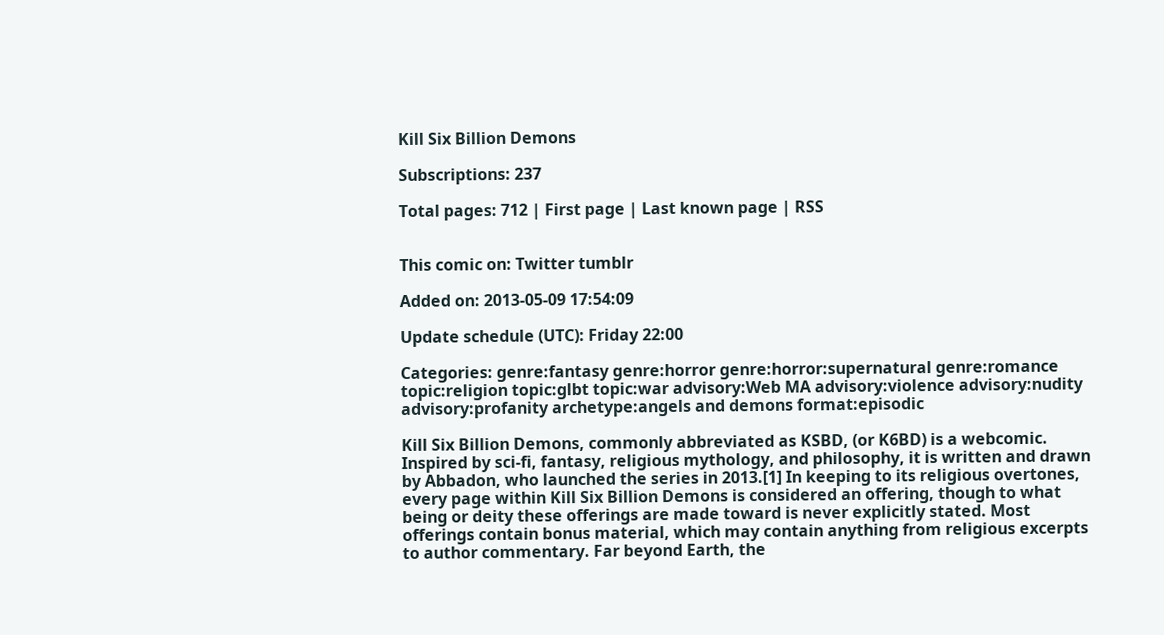Kill Six Billion Demons

Subscriptions: 237

Total pages: 712 | First page | Last known page | RSS


This comic on: Twitter tumblr

Added on: 2013-05-09 17:54:09

Update schedule (UTC): Friday 22:00

Categories: genre:fantasy genre:horror genre:horror:supernatural genre:romance topic:religion topic:glbt topic:war advisory:Web MA advisory:violence advisory:nudity advisory:profanity archetype:angels and demons format:episodic

Kill Six Billion Demons, commonly abbreviated as KSBD, (or K6BD) is a webcomic. Inspired by sci-fi, fantasy, religious mythology, and philosophy, it is written and drawn by Abbadon, who launched the series in 2013.[1] In keeping to its religious overtones, every page within Kill Six Billion Demons is considered an offering, though to what being or deity these offerings are made toward is never explicitly stated. Most offerings contain bonus material, which may contain anything from religious excerpts to author commentary. Far beyond Earth, the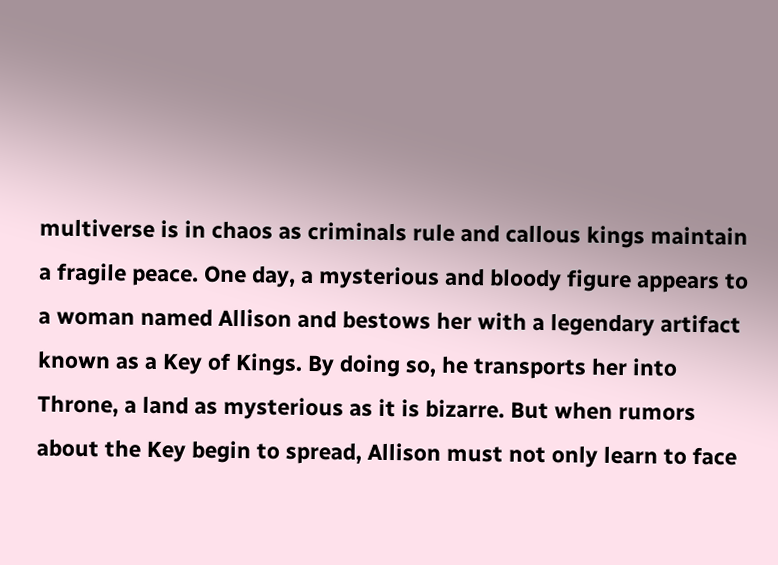multiverse is in chaos as criminals rule and callous kings maintain a fragile peace. One day, a mysterious and bloody figure appears to a woman named Allison and bestows her with a legendary artifact known as a Key of Kings. By doing so, he transports her into Throne, a land as mysterious as it is bizarre. But when rumors about the Key begin to spread, Allison must not only learn to face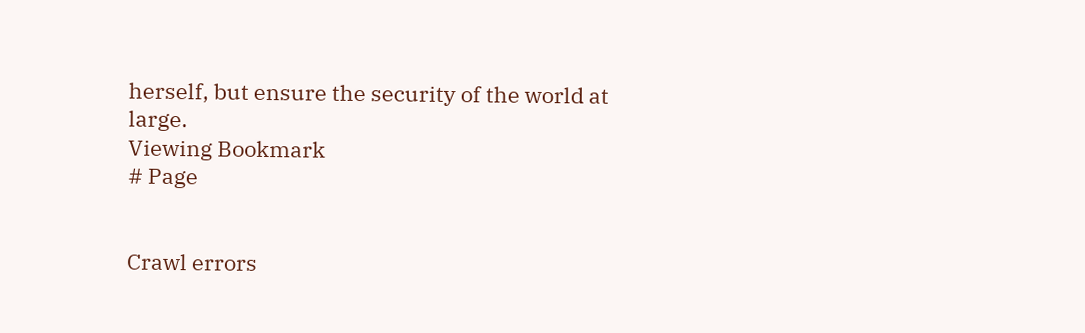herself, but ensure the security of the world at large.
Viewing Bookmark
# Page


Crawl errors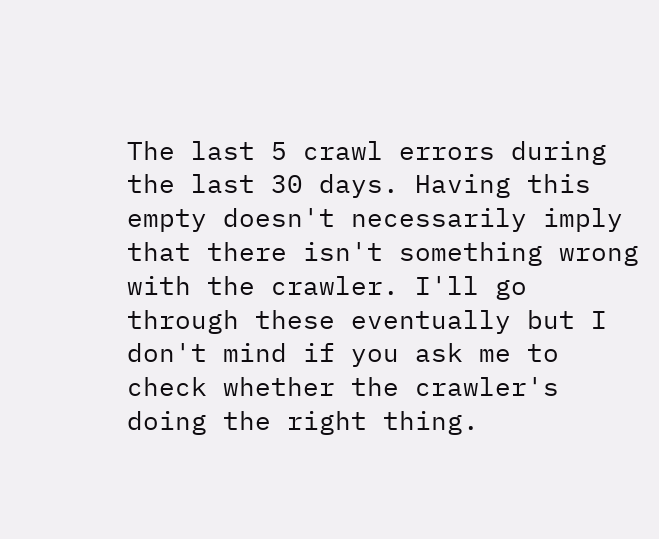The last 5 crawl errors during the last 30 days. Having this empty doesn't necessarily imply that there isn't something wrong with the crawler. I'll go through these eventually but I don't mind if you ask me to check whether the crawler's doing the right thing.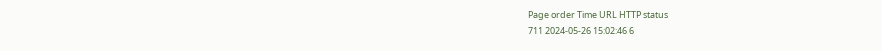Page order Time URL HTTP status
711 2024-05-26 15:02:46 6